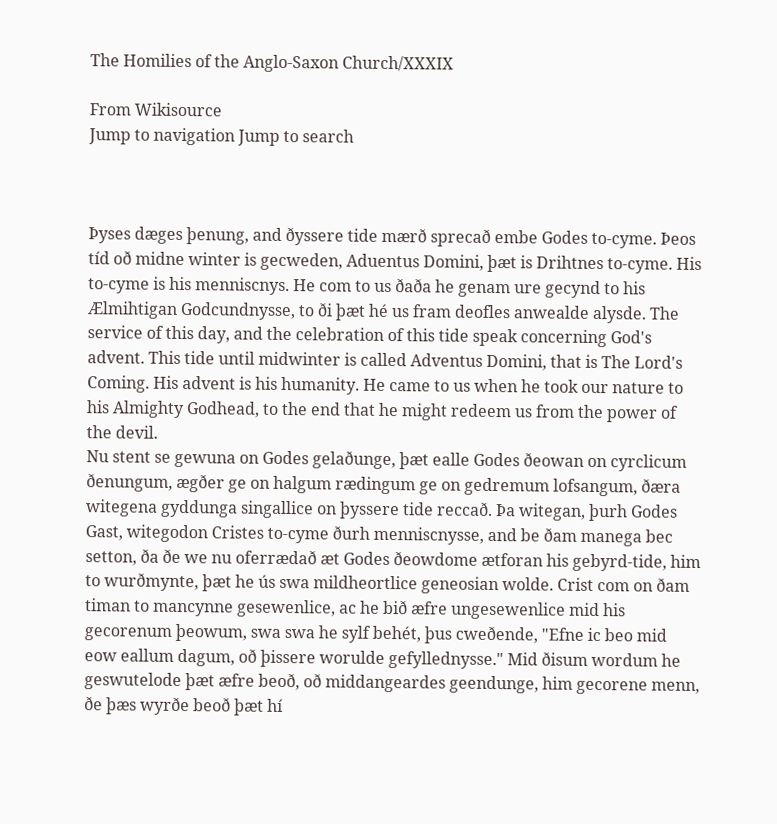The Homilies of the Anglo-Saxon Church/XXXIX

From Wikisource
Jump to navigation Jump to search



Þyses dæges þenung, and ðyssere tide mærð sprecað embe Godes to-cyme. Þeos tíd oð midne winter is gecweden, Aduentus Domini, þæt is Drihtnes to-cyme. His to-cyme is his menniscnys. He com to us ðaða he genam ure gecynd to his Ælmihtigan Godcundnysse, to ði þæt hé us fram deofles anwealde alysde. The service of this day, and the celebration of this tide speak concerning God's advent. This tide until midwinter is called Adventus Domini, that is The Lord's Coming. His advent is his humanity. He came to us when he took our nature to his Almighty Godhead, to the end that he might redeem us from the power of the devil.
Nu stent se gewuna on Godes gelaðunge, þæt ealle Godes ðeowan on cyrclicum ðenungum, ægðer ge on halgum rædingum ge on gedremum lofsangum, ðæra witegena gyddunga singallice on þyssere tide reccað. Þa witegan, þurh Godes Gast, witegodon Cristes to-cyme ðurh menniscnysse, and be ðam manega bec setton, ða ðe we nu oferrædað æt Godes ðeowdome ætforan his gebyrd-tide, him to wurðmynte, þæt he ús swa mildheortlice geneosian wolde. Crist com on ðam timan to mancynne gesewenlice, ac he bið æfre ungesewenlice mid his gecorenum þeowum, swa swa he sylf behét, þus cweðende, "Efne ic beo mid eow eallum dagum, oð þissere worulde gefyllednysse." Mid ðisum wordum he geswutelode þæt æfre beoð, oð middangeardes geendunge, him gecorene menn, ðe þæs wyrðe beoð þæt hí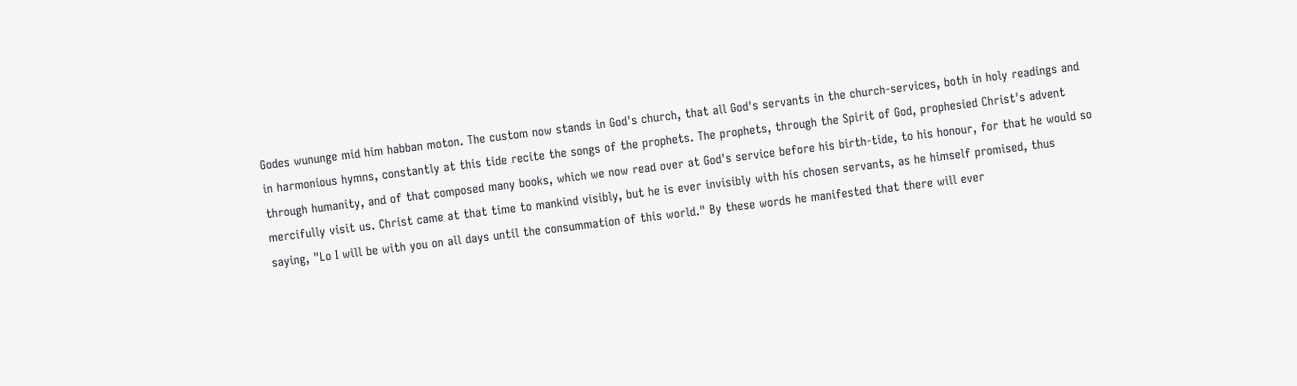Godes wununge mid him habban moton. The custom now stands in God's church, that all God's servants in the church-services, both in holy readings and in harmonious hymns, constantly at this tide recite the songs of the prophets. The prophets, through the Spirit of God, prophesied Christ's advent through humanity, and of that composed many books, which we now read over at God's service before his birth-tide, to his honour, for that he would so mercifully visit us. Christ came at that time to mankind visibly, but he is ever invisibly with his chosen servants, as he himself promised, thus saying, "Lo I will be with you on all days until the consummation of this world." By these words he manifested that there will ever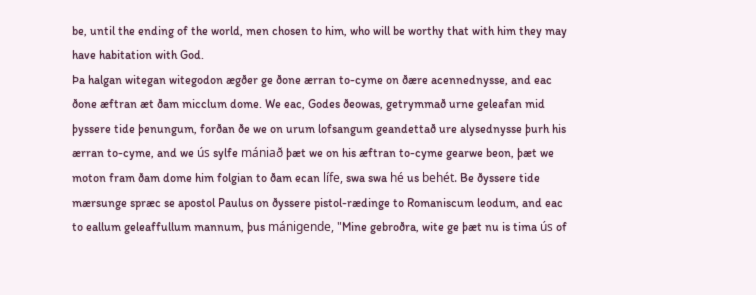be, until the ending of the world, men chosen to him, who will be worthy that with him they may have habitation with God.
Þa halgan witegan witegodon ægðer ge ðone ærran to-cyme on ðære acennednysse, and eac ðone æftran æt ðam micclum dome. We eac, Godes ðeowas, getrymmað urne geleafan mid þyssere tide þenungum, forðan ðe we on urum lofsangum geandettað ure alysednysse þurh his ærran to-cyme, and we ús sylfe mániað þæt we on his æftran to-cyme gearwe beon, þæt we moton fram ðam dome him folgian to ðam ecan lífe, swa swa hé us behét. Be ðyssere tide mærsunge spræc se apostol Paulus on ðyssere pistol-rædinge to Romaniscum leodum, and eac to eallum geleaffullum mannum, þus mánigende, "Mine gebroðra, wite ge þæt nu is tima ús of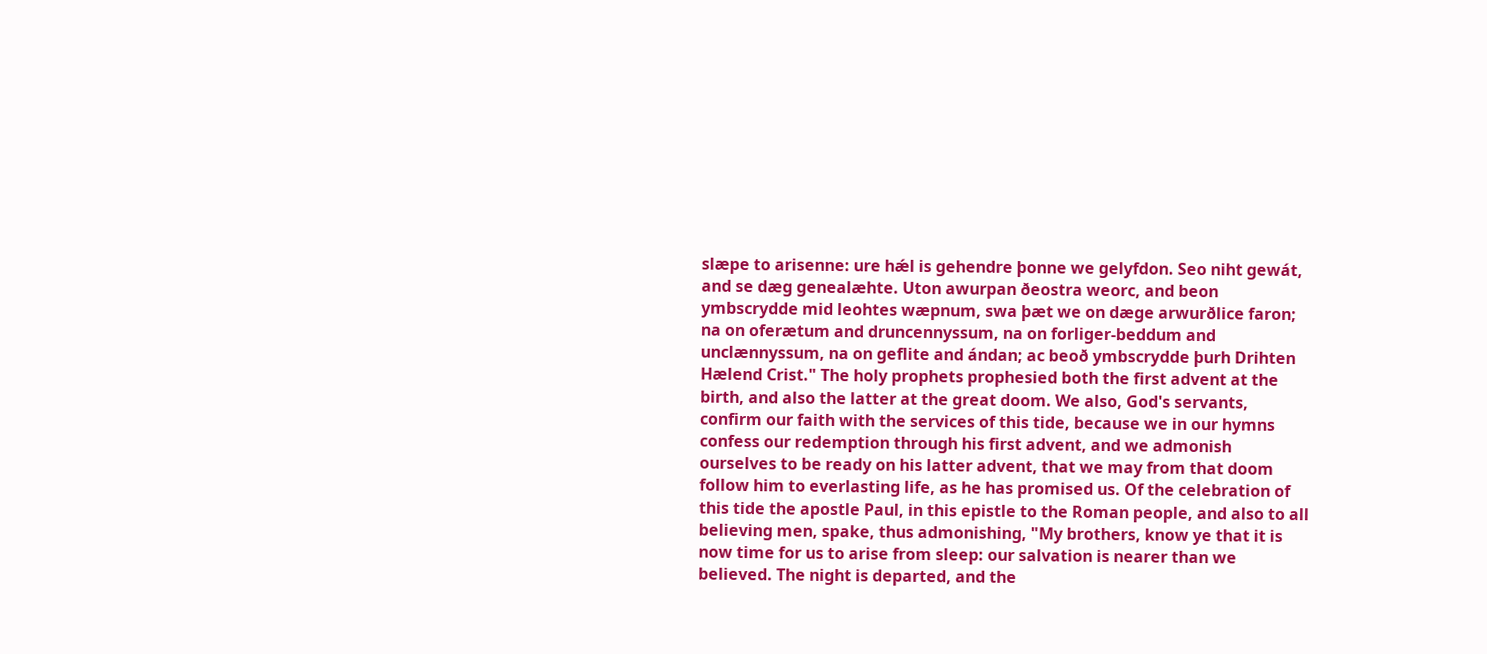slæpe to arisenne: ure hǽl is gehendre þonne we gelyfdon. Seo niht gewát, and se dæg genealæhte. Uton awurpan ðeostra weorc, and beon ymbscrydde mid leohtes wæpnum, swa þæt we on dæge arwurðlice faron; na on oferætum and druncennyssum, na on forliger-beddum and unclænnyssum, na on geflite and ándan; ac beoð ymbscrydde þurh Drihten Hælend Crist." The holy prophets prophesied both the first advent at the birth, and also the latter at the great doom. We also, God's servants, confirm our faith with the services of this tide, because we in our hymns confess our redemption through his first advent, and we admonish ourselves to be ready on his latter advent, that we may from that doom follow him to everlasting life, as he has promised us. Of the celebration of this tide the apostle Paul, in this epistle to the Roman people, and also to all believing men, spake, thus admonishing, "My brothers, know ye that it is now time for us to arise from sleep: our salvation is nearer than we believed. The night is departed, and the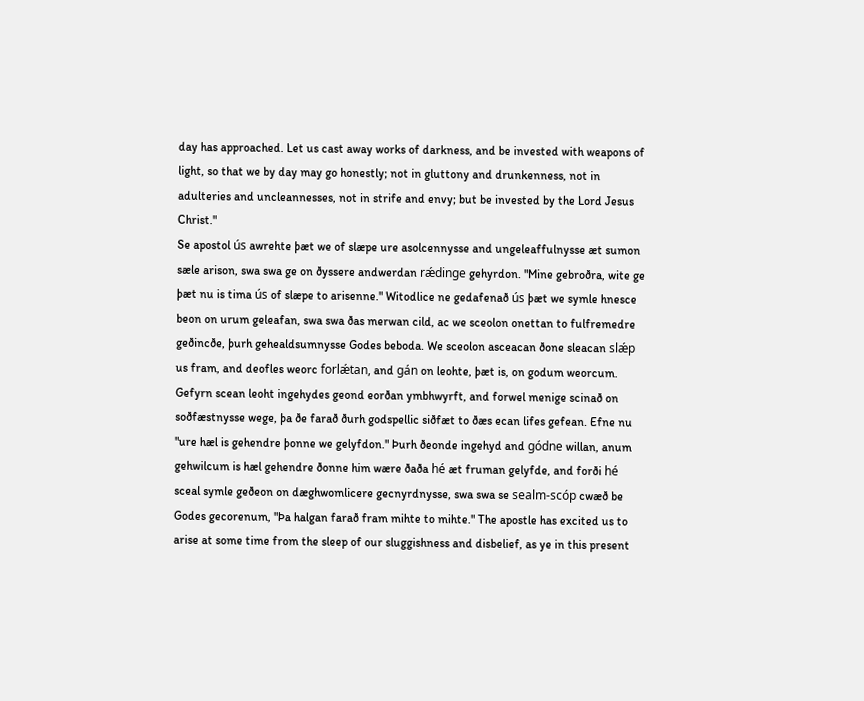day has approached. Let us cast away works of darkness, and be invested with weapons of light, so that we by day may go honestly; not in gluttony and drunkenness, not in adulteries and uncleannesses, not in strife and envy; but be invested by the Lord Jesus Christ."
Se apostol ús awrehte þæt we of slæpe ure asolcennysse and ungeleaffulnysse æt sumon sæle arison, swa swa ge on ðyssere andwerdan rǽdinge gehyrdon. "Mine gebroðra, wite ge þæt nu is tima ús of slæpe to arisenne." Witodlice ne gedafenað ús þæt we symle hnesce beon on urum geleafan, swa swa ðas merwan cild, ac we sceolon onettan to fulfremedre geðincðe, þurh gehealdsumnysse Godes beboda. We sceolon asceacan ðone sleacan slǽp us fram, and deofles weorc forlǽtan, and gán on leohte, þæt is, on godum weorcum. Gefyrn scean leoht ingehydes geond eorðan ymbhwyrft, and forwel menige scinað on soðfæstnysse wege, þa ðe farað ðurh godspellic siðfæt to ðæs ecan lifes gefean. Efne nu "ure hæl is gehendre þonne we gelyfdon." Þurh ðeonde ingehyd and gódne willan, anum gehwilcum is hæl gehendre ðonne him wære ðaða hé æt fruman gelyfde, and forði hé sceal symle geðeon on dæghwomlicere gecnyrdnysse, swa swa se sealm-scóp cwæð be Godes gecorenum, "Þa halgan farað fram mihte to mihte." The apostle has excited us to arise at some time from the sleep of our sluggishness and disbelief, as ye in this present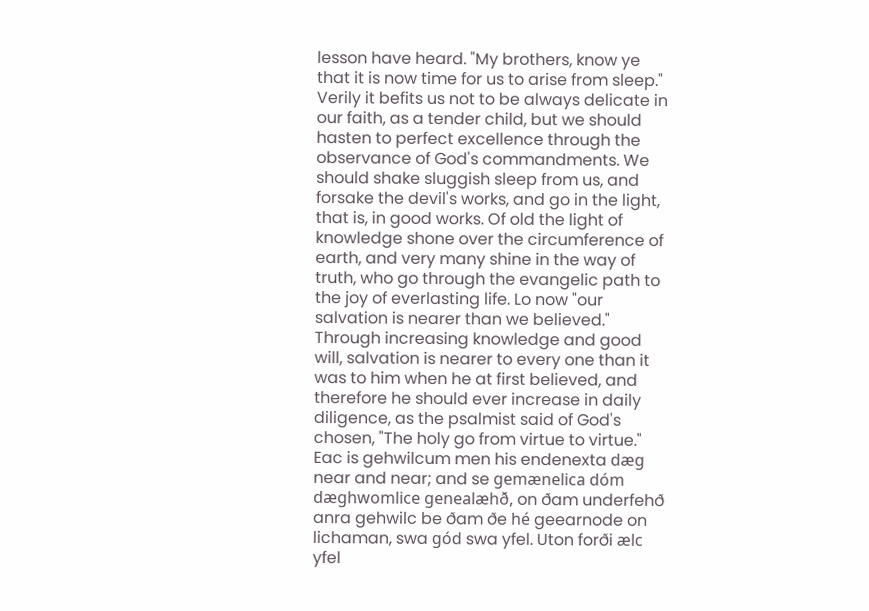lesson have heard. "My brothers, know ye that it is now time for us to arise from sleep." Verily it befits us not to be always delicate in our faith, as a tender child, but we should hasten to perfect excellence through the observance of God's commandments. We should shake sluggish sleep from us, and forsake the devil's works, and go in the light, that is, in good works. Of old the light of knowledge shone over the circumference of earth, and very many shine in the way of truth, who go through the evangelic path to the joy of everlasting life. Lo now "our salvation is nearer than we believed." Through increasing knowledge and good will, salvation is nearer to every one than it was to him when he at first believed, and therefore he should ever increase in daily diligence, as the psalmist said of God's chosen, "The holy go from virtue to virtue."
Eac is gehwilcum men his endenexta dæg near and near; and se gemænelica dóm dæghwomlice genealæhð, on ðam underfehð anra gehwilc be ðam ðe hé geearnode on lichaman, swa gód swa yfel. Uton forði ælc yfel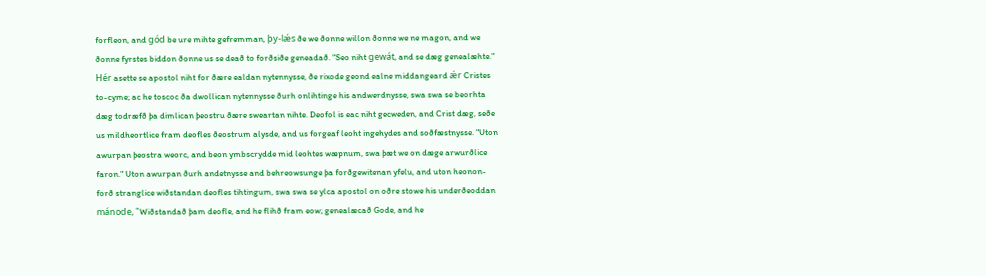forfleon, and gód be ure mihte gefremman, þy-lǽs ðe we ðonne willon ðonne we ne magon, and we ðonne fyrstes biddon ðonne us se deað to forðsiðe geneadað. "Seo niht gewát, and se dæg genealæhte." Hér asette se apostol niht for ðære ealdan nytennysse, ðe rixode geond ealne middangeard ǽr Cristes to-cyme; ac he toscoc ða dwollican nytennysse ðurh onlihtinge his andwerdnysse, swa swa se beorhta dæg todræfð þa dimlican þeostru ðære sweartan nihte. Deofol is eac niht gecweden, and Crist dæg, seðe us mildheortlice fram deofles ðeostrum alysde, and us forgeaf leoht ingehydes and soðfæstnysse. "Uton awurpan þeostra weorc, and beon ymbscrydde mid leohtes wæpnum, swa þæt we on dæge arwurðlice faron." Uton awurpan ðurh andetnysse and behreowsunge þa forðgewitenan yfelu, and uton heonon-forð stranglice wiðstandan deofles tihtingum, swa swa se ylca apostol on oðre stowe his underðeoddan mánode, "Wiðstandað þam deofle, and he flihð fram eow; genealæcað Gode, and he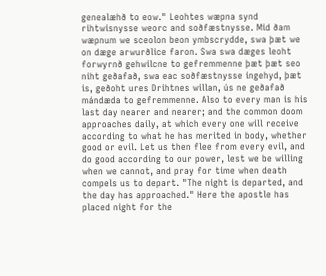genealæhð to eow." Leohtes wæpna synd rihtwisnysse weorc and soðfæstnysse. Mid ðam wæpnum we sceolon beon ymbscrydde, swa þæt we on dæge arwurðlice faron. Swa swa dæges leoht forwyrnð gehwilcne to gefremmenne þæt þæt seo niht geðafað, swa eac soðfæstnysse ingehyd, þæt is, geðoht ures Drihtnes willan, ús ne geðafað mándæda to gefremmenne. Also to every man is his last day nearer and nearer; and the common doom approaches daily, at which every one will receive according to what he has merited in body, whether good or evil. Let us then flee from every evil, and do good according to our power, lest we be willing when we cannot, and pray for time when death compels us to depart. "The night is departed, and the day has approached." Here the apostle has placed night for the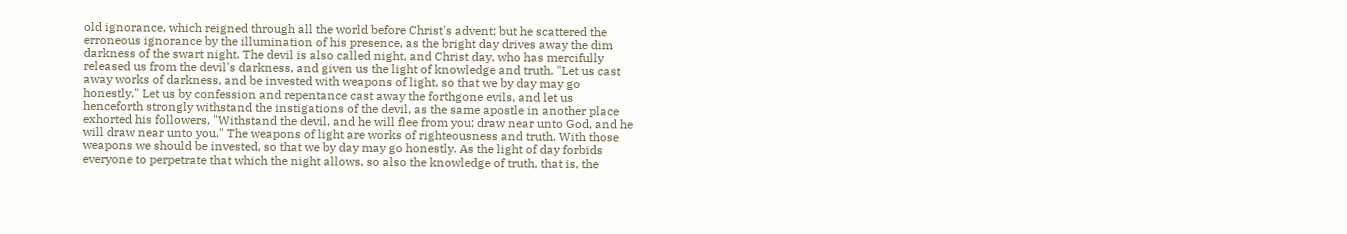old ignorance, which reigned through all the world before Christ's advent; but he scattered the erroneous ignorance by the illumination of his presence, as the bright day drives away the dim darkness of the swart night. The devil is also called night, and Christ day, who has mercifully released us from the devil's darkness, and given us the light of knowledge and truth. "Let us cast away works of darkness, and be invested with weapons of light, so that we by day may go honestly." Let us by confession and repentance cast away the forthgone evils, and let us henceforth strongly withstand the instigations of the devil, as the same apostle in another place exhorted his followers, "Withstand the devil, and he will flee from you; draw near unto God, and he will draw near unto you." The weapons of light are works of righteousness and truth. With those weapons we should be invested, so that we by day may go honestly. As the light of day forbids everyone to perpetrate that which the night allows, so also the knowledge of truth, that is, the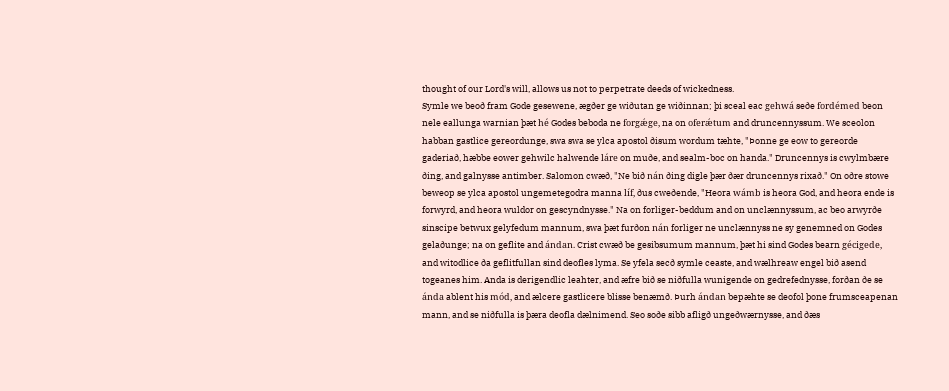thought of our Lord's will, allows us not to perpetrate deeds of wickedness.
Symle we beoð fram Gode gesewene, ægðer ge wiðutan ge wiðinnan; þi sceal eac gehwá seðe fordémed beon nele eallunga warnian þæt hé Godes beboda ne forgǽge, na on oferǽtum and druncennyssum. We sceolon habban gastlice gereordunge, swa swa se ylca apostol ðisum wordum tæhte, "Þonne ge eow to gereorde gaderiað, hæbbe eower gehwilc halwende láre on muðe, and sealm-boc on handa." Druncennys is cwylmbære ðing, and galnysse antimber. Salomon cwæð, "Ne bið nán ðing digle þær ðær druncennys rixað." On oðre stowe beweop se ylca apostol ungemetegodra manna líf, ðus cweðende, "Heora wámb is heora God, and heora ende is forwyrd, and heora wuldor on gescyndnysse." Na on forliger-beddum and on unclænnyssum, ac beo arwyrðe sinscipe betwux gelyfedum mannum, swa þæt furðon nán forliger ne unclænnyss ne sy genemned on Godes gelaðunge; na on geflite and ándan. Crist cwæð be gesibsumum mannum, þæt hi sind Godes bearn gécigede, and witodlice ða geflitfullan sind deofles lyma. Se yfela secð symle ceaste, and wælhreaw engel bið asend togeanes him. Anda is derigendlic leahter, and æfre bið se niðfulla wunigende on gedrefednysse, forðan ðe se ánda ablent his mód, and ælcere gastlicere blisse benæmð. Þurh ándan bepæhte se deofol þone frumsceapenan mann, and se niðfulla is þæra deofla dælnimend. Seo soðe sibb afligð ungeðwærnysse, and ðæs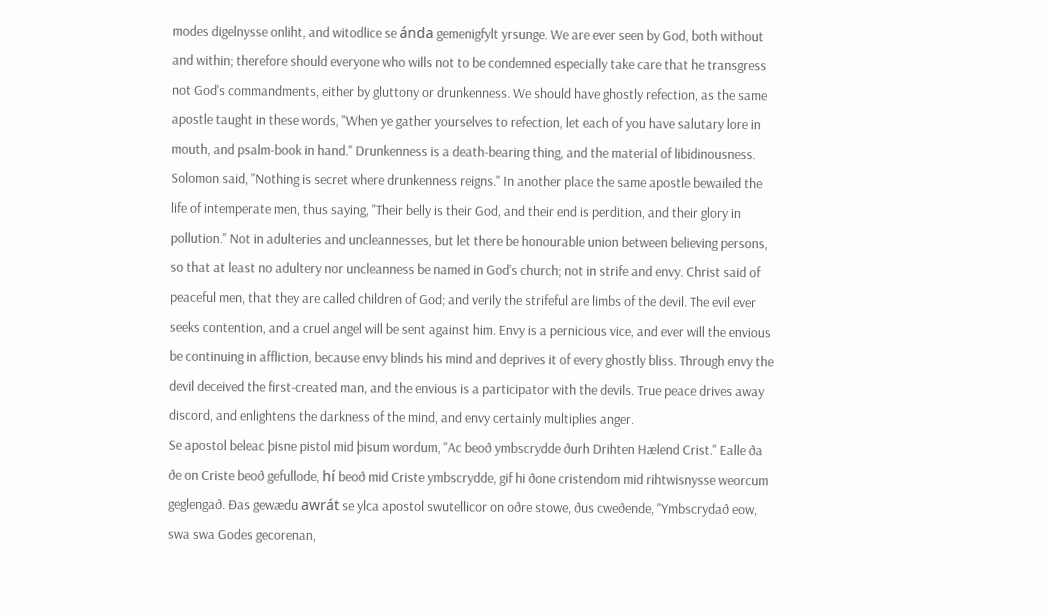modes digelnysse onliht, and witodlice se ánda gemenigfylt yrsunge. We are ever seen by God, both without and within; therefore should everyone who wills not to be condemned especially take care that he transgress not God's commandments, either by gluttony or drunkenness. We should have ghostly refection, as the same apostle taught in these words, "When ye gather yourselves to refection, let each of you have salutary lore in mouth, and psalm-book in hand." Drunkenness is a death-bearing thing, and the material of libidinousness. Solomon said, "Nothing is secret where drunkenness reigns." In another place the same apostle bewailed the life of intemperate men, thus saying, "Their belly is their God, and their end is perdition, and their glory in pollution." Not in adulteries and uncleannesses, but let there be honourable union between believing persons, so that at least no adultery nor uncleanness be named in God's church; not in strife and envy. Christ said of peaceful men, that they are called children of God; and verily the strifeful are limbs of the devil. The evil ever seeks contention, and a cruel angel will be sent against him. Envy is a pernicious vice, and ever will the envious be continuing in affliction, because envy blinds his mind and deprives it of every ghostly bliss. Through envy the devil deceived the first-created man, and the envious is a participator with the devils. True peace drives away discord, and enlightens the darkness of the mind, and envy certainly multiplies anger.
Se apostol beleac þisne pistol mid þisum wordum, "Ac beoð ymbscrydde ðurh Drihten Hælend Crist." Ealle ða ðe on Criste beoð gefullode, hí beoð mid Criste ymbscrydde, gif hi ðone cristendom mid rihtwisnysse weorcum geglengað. Ðas gewædu awrát se ylca apostol swutellicor on oðre stowe, ðus cweðende, "Ymbscrydað eow, swa swa Godes gecorenan,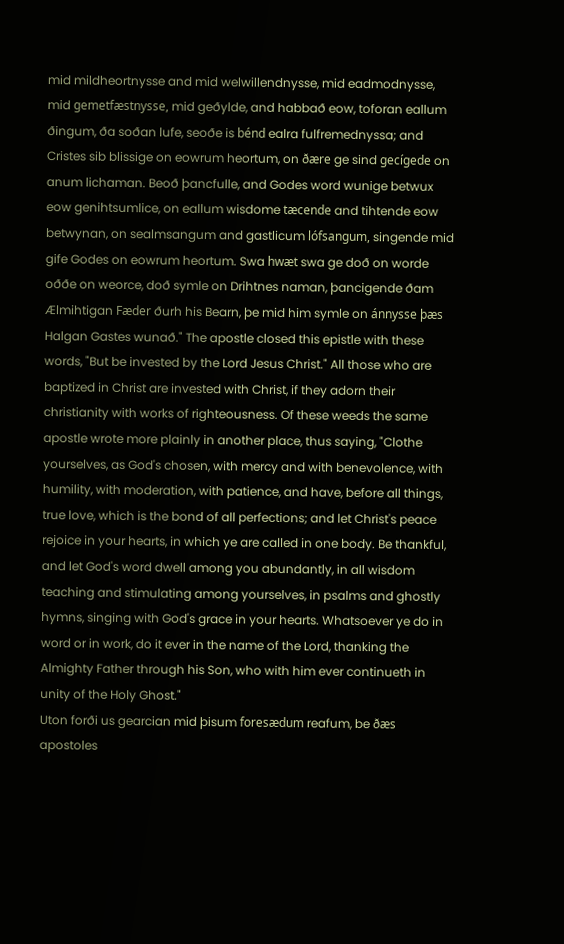mid mildheortnysse and mid welwillendnysse, mid eadmodnysse, mid gemetfæstnysse, mid geðylde, and habbað eow, toforan eallum ðingum, ða soðan lufe, seoðe is bénd ealra fulfremednyssa; and Cristes sib blissige on eowrum heortum, on ðære ge sind gecígede on anum lichaman. Beoð þancfulle, and Godes word wunige betwux eow genihtsumlice, on eallum wisdome tæcende and tihtende eow betwynan, on sealmsangum and gastlicum lófsangum, singende mid gife Godes on eowrum heortum. Swa hwæt swa ge doð on worde oððe on weorce, doð symle on Drihtnes naman, þancigende ðam Ælmihtigan Fæder ðurh his Bearn, þe mid him symle on ánnysse þæs Halgan Gastes wunað." The apostle closed this epistle with these words, "But be invested by the Lord Jesus Christ." All those who are baptized in Christ are invested with Christ, if they adorn their christianity with works of righteousness. Of these weeds the same apostle wrote more plainly in another place, thus saying, "Clothe yourselves, as God's chosen, with mercy and with benevolence, with humility, with moderation, with patience, and have, before all things, true love, which is the bond of all perfections; and let Christ's peace rejoice in your hearts, in which ye are called in one body. Be thankful, and let God's word dwell among you abundantly, in all wisdom teaching and stimulating among yourselves, in psalms and ghostly hymns, singing with God's grace in your hearts. Whatsoever ye do in word or in work, do it ever in the name of the Lord, thanking the Almighty Father through his Son, who with him ever continueth in unity of the Holy Ghost."
Uton forði us gearcian mid þisum foresædum reafum, be ðæs apostoles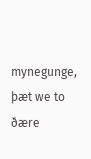mynegunge, þæt we to ðære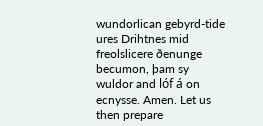wundorlican gebyrd-tide ures Drihtnes mid freolslicere ðenunge becumon, þam sy wuldor and lóf á on ecnysse. Amen. Let us then prepare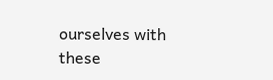ourselves with these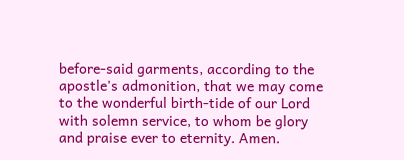before-said garments, according to the apostle's admonition, that we may come to the wonderful birth-tide of our Lord with solemn service, to whom be glory and praise ever to eternity. Amen.